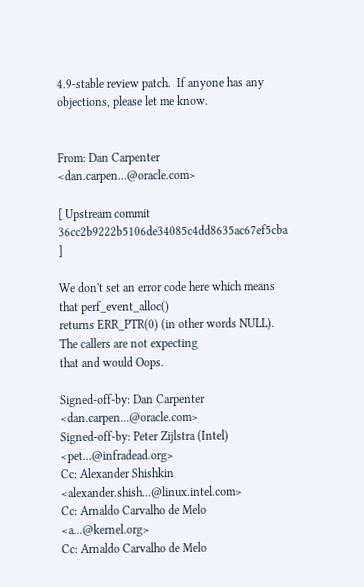4.9-stable review patch.  If anyone has any objections, please let me know.


From: Dan Carpenter <dan.carpen...@oracle.com>

[ Upstream commit 36cc2b9222b5106de34085c4dd8635ac67ef5cba ]

We don't set an error code here which means that perf_event_alloc()
returns ERR_PTR(0) (in other words NULL).  The callers are not expecting
that and would Oops.

Signed-off-by: Dan Carpenter <dan.carpen...@oracle.com>
Signed-off-by: Peter Zijlstra (Intel) <pet...@infradead.org>
Cc: Alexander Shishkin <alexander.shish...@linux.intel.com>
Cc: Arnaldo Carvalho de Melo <a...@kernel.org>
Cc: Arnaldo Carvalho de Melo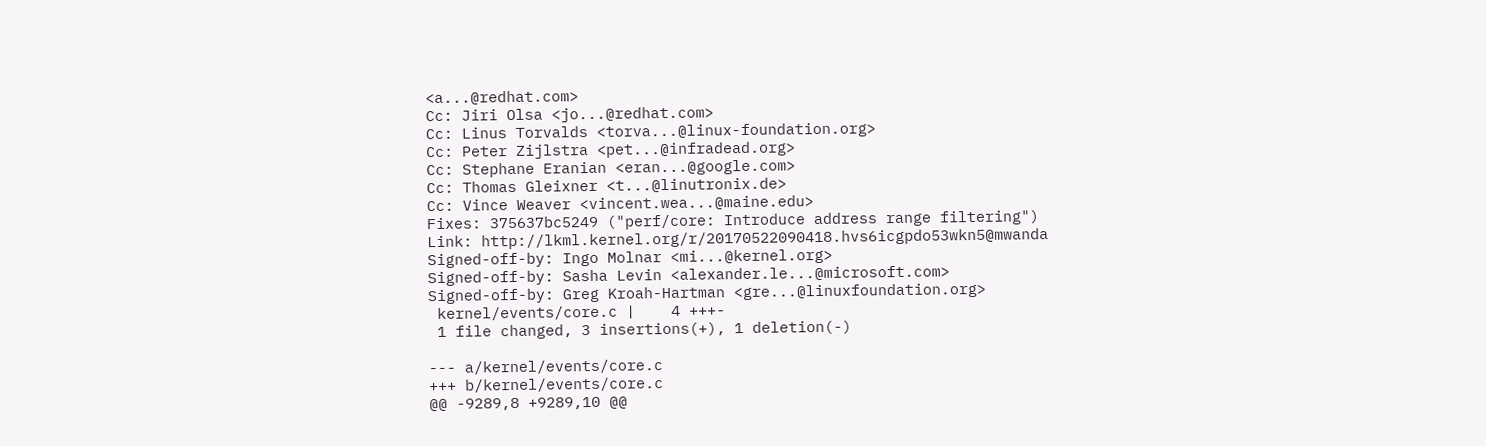<a...@redhat.com>
Cc: Jiri Olsa <jo...@redhat.com>
Cc: Linus Torvalds <torva...@linux-foundation.org>
Cc: Peter Zijlstra <pet...@infradead.org>
Cc: Stephane Eranian <eran...@google.com>
Cc: Thomas Gleixner <t...@linutronix.de>
Cc: Vince Weaver <vincent.wea...@maine.edu>
Fixes: 375637bc5249 ("perf/core: Introduce address range filtering")
Link: http://lkml.kernel.org/r/20170522090418.hvs6icgpdo53wkn5@mwanda
Signed-off-by: Ingo Molnar <mi...@kernel.org>
Signed-off-by: Sasha Levin <alexander.le...@microsoft.com>
Signed-off-by: Greg Kroah-Hartman <gre...@linuxfoundation.org>
 kernel/events/core.c |    4 +++-
 1 file changed, 3 insertions(+), 1 deletion(-)

--- a/kernel/events/core.c
+++ b/kernel/events/core.c
@@ -9289,8 +9289,10 @@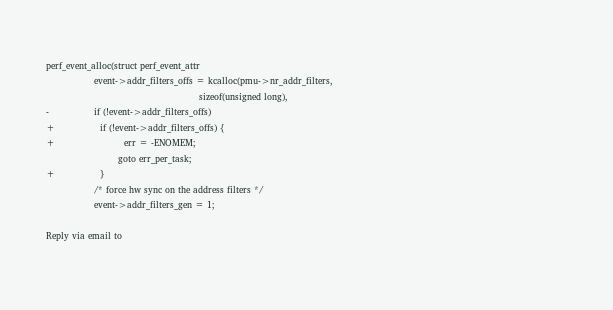perf_event_alloc(struct perf_event_attr
                event->addr_filters_offs = kcalloc(pmu->nr_addr_filters,
                                                   sizeof(unsigned long),
-               if (!event->addr_filters_offs)
+               if (!event->addr_filters_offs) {
+                       err = -ENOMEM;
                        goto err_per_task;
+               }
                /* force hw sync on the address filters */
                event->addr_filters_gen = 1;

Reply via email to